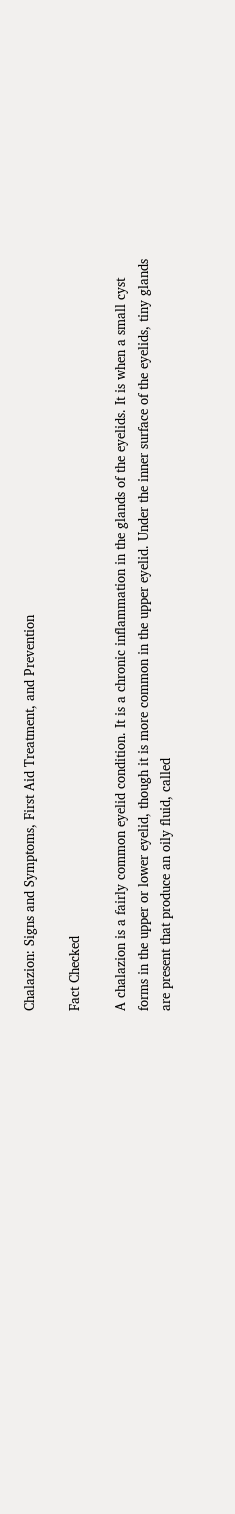Chalazion: Signs and Symptoms, First Aid Treatment, and Prevention

Fact Checked

A chalazion is a fairly common eyelid condition. It is a chronic inflammation in the glands of the eyelids. It is when a small cyst forms in the upper or lower eyelid, though it is more common in the upper eyelid. Under the inner surface of the eyelids, tiny glands are present that produce an oily fluid, called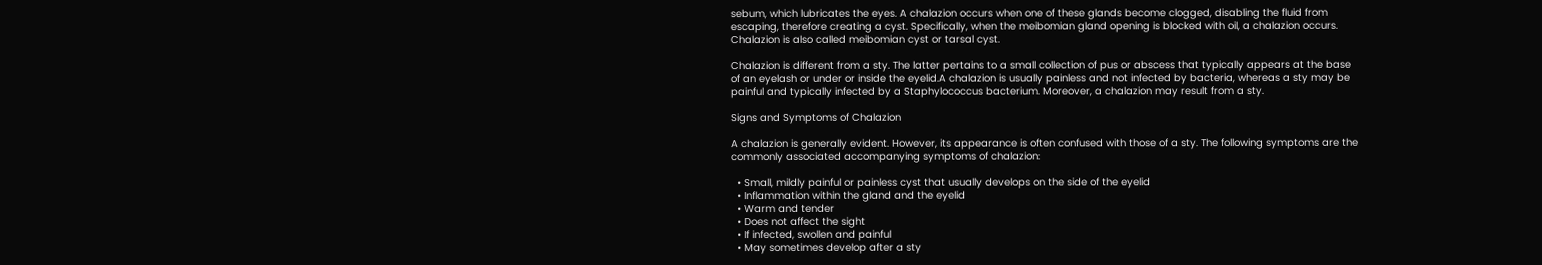sebum, which lubricates the eyes. A chalazion occurs when one of these glands become clogged, disabling the fluid from escaping, therefore creating a cyst. Specifically, when the meibomian gland opening is blocked with oil, a chalazion occurs. Chalazion is also called meibomian cyst or tarsal cyst.

Chalazion is different from a sty. The latter pertains to a small collection of pus or abscess that typically appears at the base of an eyelash or under or inside the eyelid.A chalazion is usually painless and not infected by bacteria, whereas a sty may be painful and typically infected by a Staphylococcus bacterium. Moreover, a chalazion may result from a sty.

Signs and Symptoms of Chalazion

A chalazion is generally evident. However, its appearance is often confused with those of a sty. The following symptoms are the commonly associated accompanying symptoms of chalazion:

  • Small, mildly painful or painless cyst that usually develops on the side of the eyelid
  • Inflammation within the gland and the eyelid
  • Warm and tender
  • Does not affect the sight
  • If infected, swollen and painful
  • May sometimes develop after a sty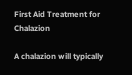First Aid Treatment for Chalazion

A chalazion will typically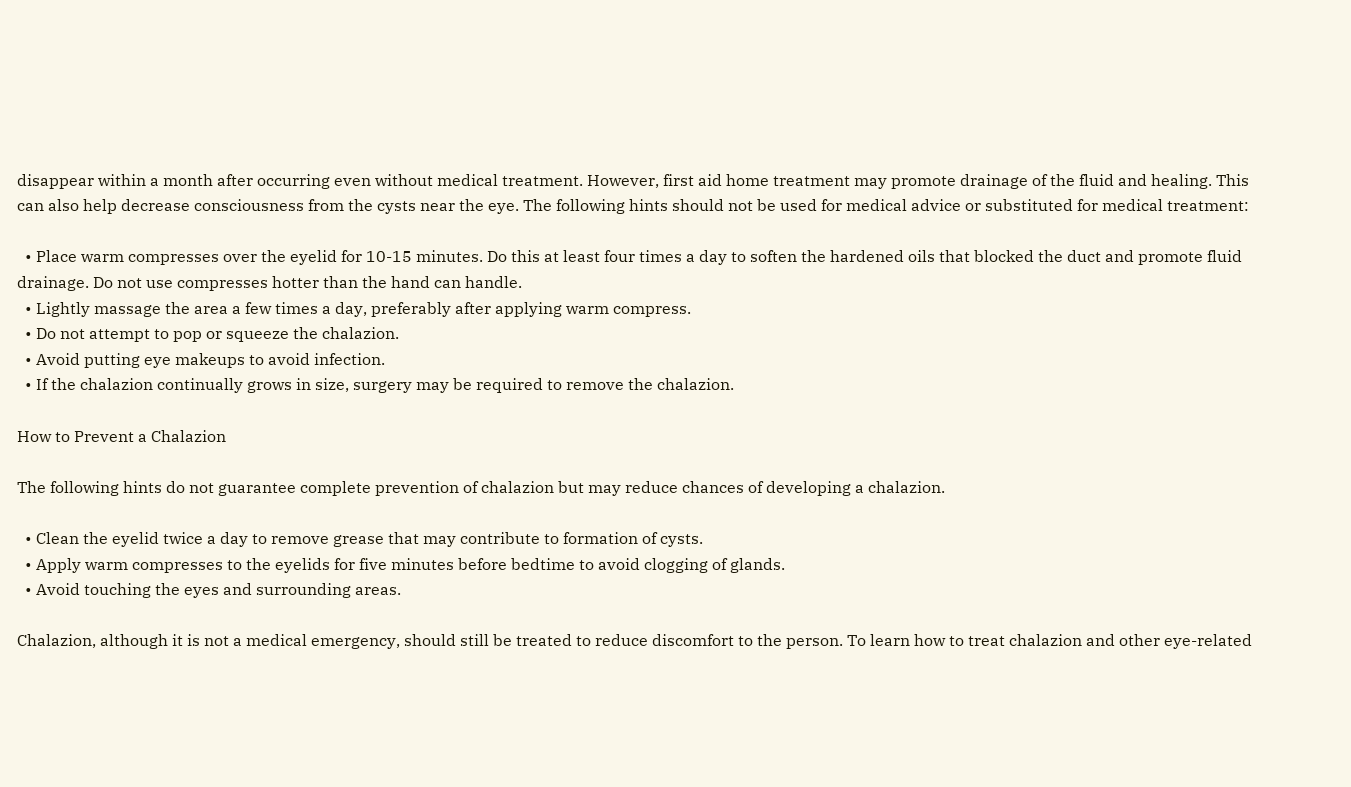disappear within a month after occurring even without medical treatment. However, first aid home treatment may promote drainage of the fluid and healing. This can also help decrease consciousness from the cysts near the eye. The following hints should not be used for medical advice or substituted for medical treatment:

  • Place warm compresses over the eyelid for 10-15 minutes. Do this at least four times a day to soften the hardened oils that blocked the duct and promote fluid drainage. Do not use compresses hotter than the hand can handle.
  • Lightly massage the area a few times a day, preferably after applying warm compress.
  • Do not attempt to pop or squeeze the chalazion.
  • Avoid putting eye makeups to avoid infection.
  • If the chalazion continually grows in size, surgery may be required to remove the chalazion.

How to Prevent a Chalazion

The following hints do not guarantee complete prevention of chalazion but may reduce chances of developing a chalazion.

  • Clean the eyelid twice a day to remove grease that may contribute to formation of cysts.
  • Apply warm compresses to the eyelids for five minutes before bedtime to avoid clogging of glands.
  • Avoid touching the eyes and surrounding areas.

Chalazion, although it is not a medical emergency, should still be treated to reduce discomfort to the person. To learn how to treat chalazion and other eye-related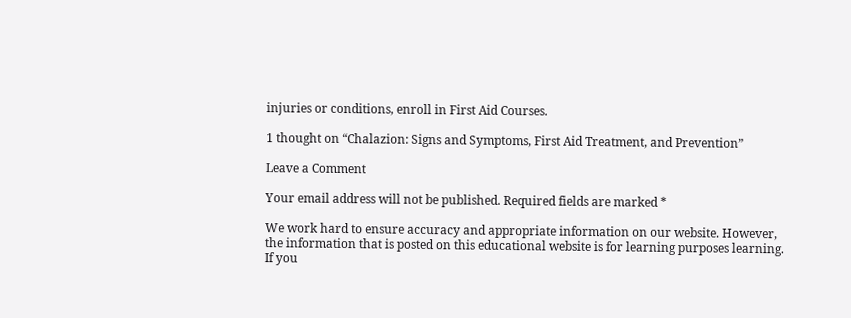injuries or conditions, enroll in First Aid Courses.

1 thought on “Chalazion: Signs and Symptoms, First Aid Treatment, and Prevention”

Leave a Comment

Your email address will not be published. Required fields are marked *

We work hard to ensure accuracy and appropriate information on our website. However, the information that is posted on this educational website is for learning purposes learning. If you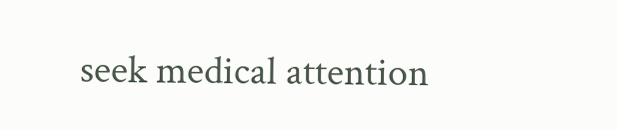seek medical attention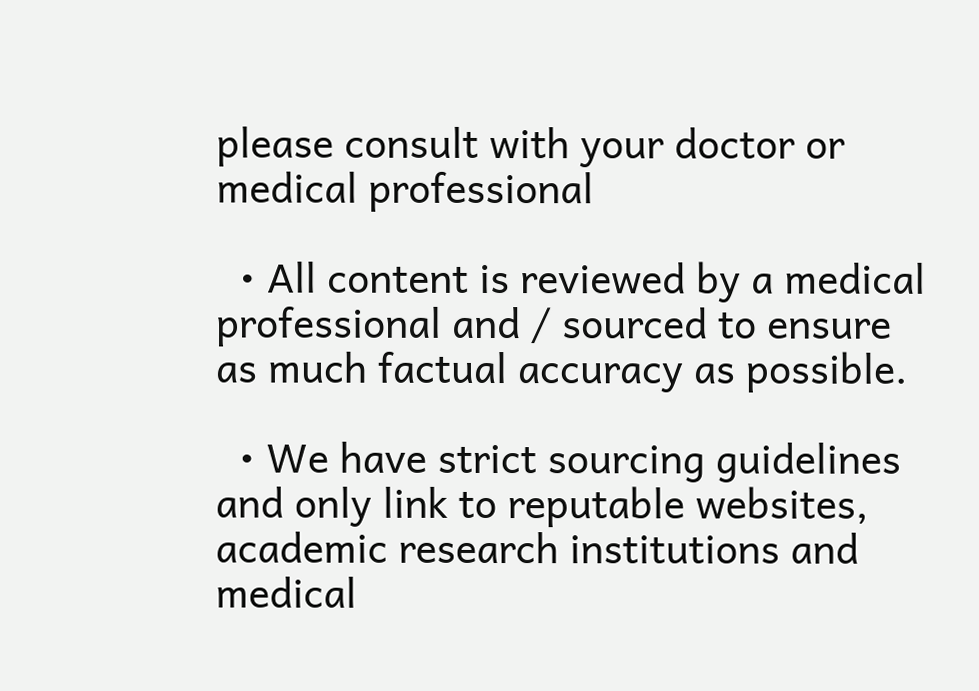please consult with your doctor or medical professional

  • All content is reviewed by a medical professional and / sourced to ensure as much factual accuracy as possible.

  • We have strict sourcing guidelines and only link to reputable websites, academic research institutions and medical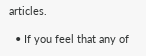articles.

  • If you feel that any of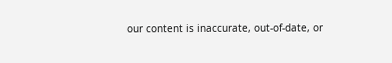our content is inaccurate, out-of-date, or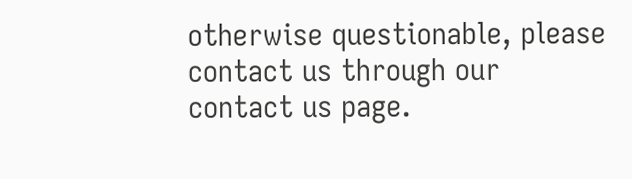otherwise questionable, please contact us through our contact us page.